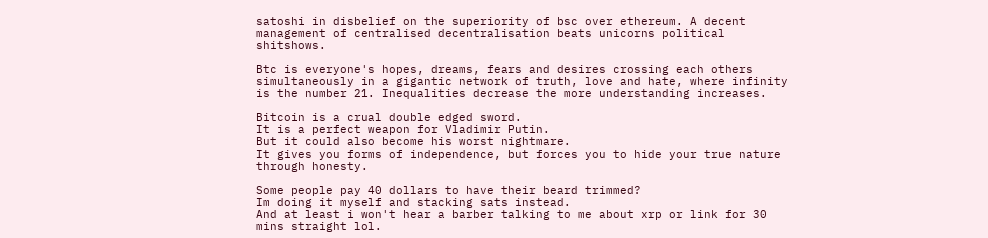satoshi in disbelief on the superiority of bsc over ethereum. A decent management of centralised decentralisation beats unicorns political shitshows.

Btc is everyone's hopes, dreams, fears and desires crossing each others simultaneously in a gigantic network of truth, love and hate, where infinity is the number 21. Inequalities decrease the more understanding increases.

Bitcoin is a crual double edged sword.
It is a perfect weapon for Vladimir Putin.
But it could also become his worst nightmare.
It gives you forms of independence, but forces you to hide your true nature through honesty.

Some people pay 40 dollars to have their beard trimmed?
Im doing it myself and stacking sats instead.
And at least i won't hear a barber talking to me about xrp or link for 30 mins straight lol.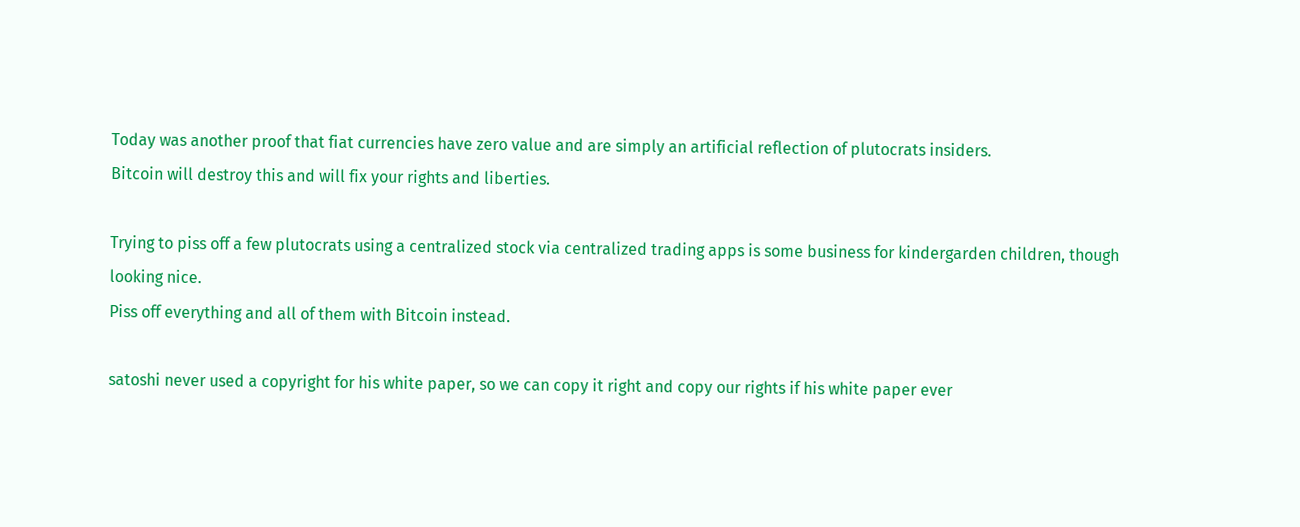Today was another proof that fiat currencies have zero value and are simply an artificial reflection of plutocrats insiders.
Bitcoin will destroy this and will fix your rights and liberties.

Trying to piss off a few plutocrats using a centralized stock via centralized trading apps is some business for kindergarden children, though looking nice.
Piss off everything and all of them with Bitcoin instead.

satoshi never used a copyright for his white paper, so we can copy it right and copy our rights if his white paper ever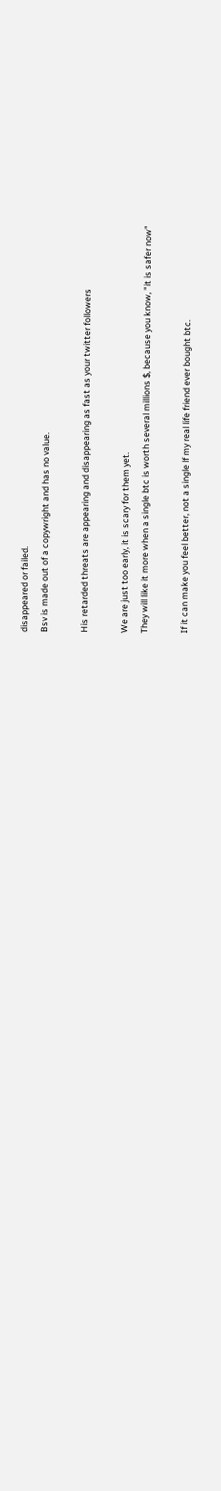disappeared or failed.
Bsv is made out of a copywright and has no value.

His retarded threats are appearing and disappearing as fast as your twitter followers

We are just too early, it is scary for them yet.
They will like it more when a single btc is worth several millions $, because you know, "it is safer now"

If it can make you feel better, not a single lf my real life friend ever bought btc.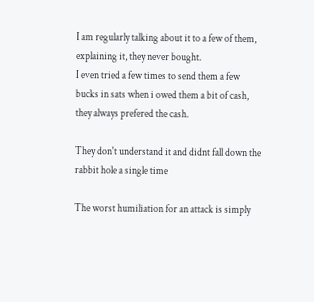I am regularly talking about it to a few of them, explaining it, they never bought.
I even tried a few times to send them a few bucks in sats when i owed them a bit of cash, they always prefered the cash.

They don't understand it and didnt fall down the rabbit hole a single time

The worst humiliation for an attack is simply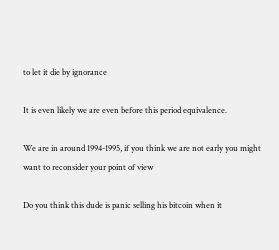to let it die by ignorance

It is even likely we are even before this period equivalence.

We are in around 1994-1995, if you think we are not early you might want to reconsider your point of view

Do you think this dude is panic selling his bitcoin when it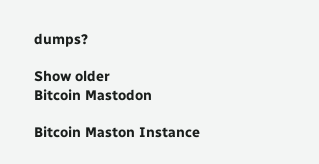dumps?

Show older
Bitcoin Mastodon

Bitcoin Maston Instance